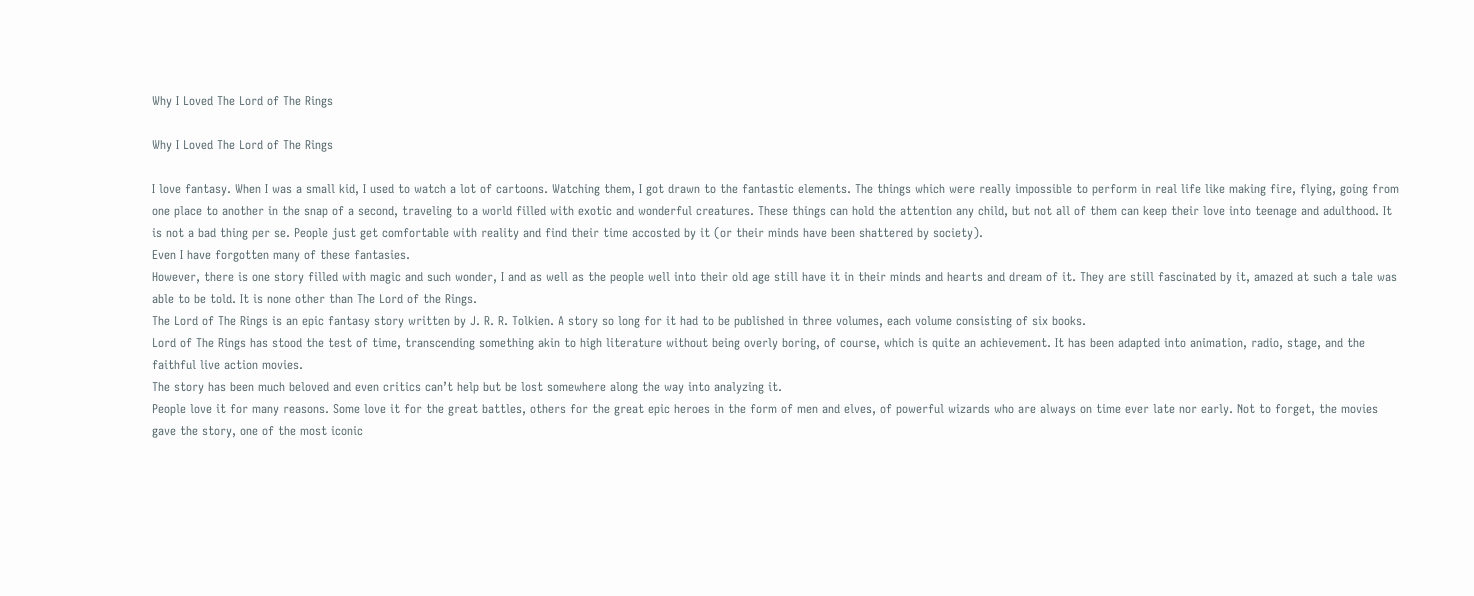Why I Loved The Lord of The Rings

Why I Loved The Lord of The Rings

I love fantasy. When I was a small kid, I used to watch a lot of cartoons. Watching them, I got drawn to the fantastic elements. The things which were really impossible to perform in real life like making fire, flying, going from one place to another in the snap of a second, traveling to a world filled with exotic and wonderful creatures. These things can hold the attention any child, but not all of them can keep their love into teenage and adulthood. It is not a bad thing per se. People just get comfortable with reality and find their time accosted by it (or their minds have been shattered by society).
Even I have forgotten many of these fantasies.
However, there is one story filled with magic and such wonder, I and as well as the people well into their old age still have it in their minds and hearts and dream of it. They are still fascinated by it, amazed at such a tale was able to be told. It is none other than The Lord of the Rings.
The Lord of The Rings is an epic fantasy story written by J. R. R. Tolkien. A story so long for it had to be published in three volumes, each volume consisting of six books.
Lord of The Rings has stood the test of time, transcending something akin to high literature without being overly boring, of course, which is quite an achievement. It has been adapted into animation, radio, stage, and the faithful live action movies.
The story has been much beloved and even critics can’t help but be lost somewhere along the way into analyzing it.
People love it for many reasons. Some love it for the great battles, others for the great epic heroes in the form of men and elves, of powerful wizards who are always on time ever late nor early. Not to forget, the movies gave the story, one of the most iconic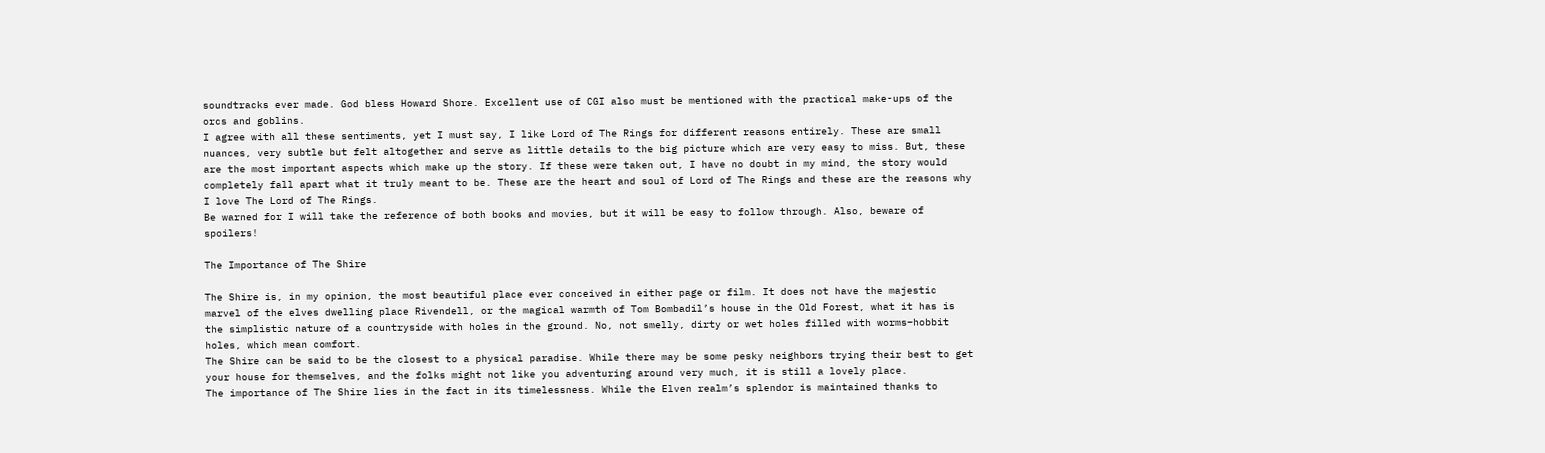soundtracks ever made. God bless Howard Shore. Excellent use of CGI also must be mentioned with the practical make-ups of the orcs and goblins.
I agree with all these sentiments, yet I must say, I like Lord of The Rings for different reasons entirely. These are small nuances, very subtle but felt altogether and serve as little details to the big picture which are very easy to miss. But, these are the most important aspects which make up the story. If these were taken out, I have no doubt in my mind, the story would completely fall apart what it truly meant to be. These are the heart and soul of Lord of The Rings and these are the reasons why I love The Lord of The Rings.
Be warned for I will take the reference of both books and movies, but it will be easy to follow through. Also, beware of spoilers!

The Importance of The Shire

The Shire is, in my opinion, the most beautiful place ever conceived in either page or film. It does not have the majestic marvel of the elves dwelling place Rivendell, or the magical warmth of Tom Bombadil’s house in the Old Forest, what it has is the simplistic nature of a countryside with holes in the ground. No, not smelly, dirty or wet holes filled with worms–hobbit holes, which mean comfort.
The Shire can be said to be the closest to a physical paradise. While there may be some pesky neighbors trying their best to get your house for themselves, and the folks might not like you adventuring around very much, it is still a lovely place.
The importance of The Shire lies in the fact in its timelessness. While the Elven realm’s splendor is maintained thanks to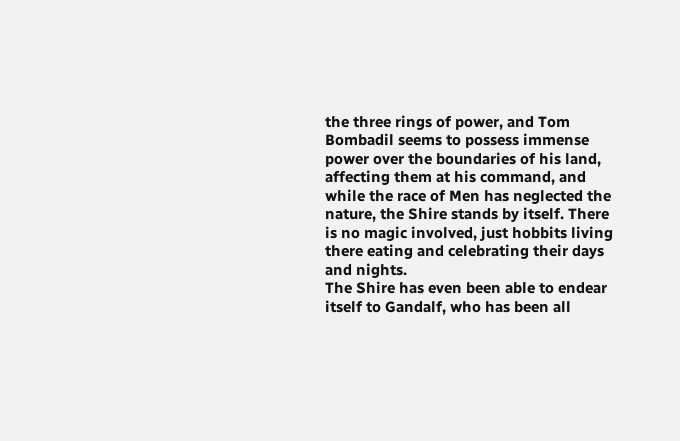the three rings of power, and Tom Bombadil seems to possess immense power over the boundaries of his land, affecting them at his command, and while the race of Men has neglected the nature, the Shire stands by itself. There is no magic involved, just hobbits living there eating and celebrating their days and nights.
The Shire has even been able to endear itself to Gandalf, who has been all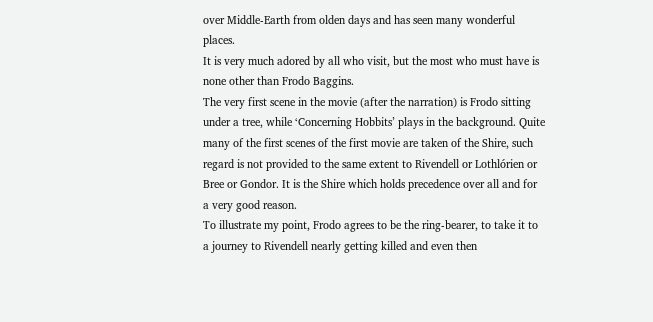over Middle-Earth from olden days and has seen many wonderful places.
It is very much adored by all who visit, but the most who must have is none other than Frodo Baggins.
The very first scene in the movie (after the narration) is Frodo sitting under a tree, while ‘Concerning Hobbits’ plays in the background. Quite many of the first scenes of the first movie are taken of the Shire, such regard is not provided to the same extent to Rivendell or Lothlórien or Bree or Gondor. It is the Shire which holds precedence over all and for a very good reason.
To illustrate my point, Frodo agrees to be the ring-bearer, to take it to a journey to Rivendell nearly getting killed and even then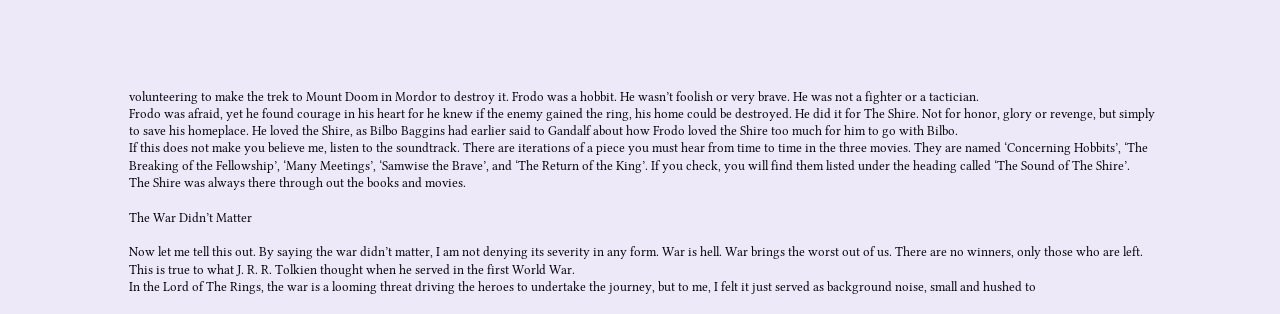volunteering to make the trek to Mount Doom in Mordor to destroy it. Frodo was a hobbit. He wasn’t foolish or very brave. He was not a fighter or a tactician.
Frodo was afraid, yet he found courage in his heart for he knew if the enemy gained the ring, his home could be destroyed. He did it for The Shire. Not for honor, glory or revenge, but simply to save his homeplace. He loved the Shire, as Bilbo Baggins had earlier said to Gandalf about how Frodo loved the Shire too much for him to go with Bilbo.
If this does not make you believe me, listen to the soundtrack. There are iterations of a piece you must hear from time to time in the three movies. They are named ‘Concerning Hobbits’, ‘The Breaking of the Fellowship’, ‘Many Meetings’, ‘Samwise the Brave’, and ‘The Return of the King’. If you check, you will find them listed under the heading called ‘The Sound of The Shire’.
The Shire was always there through out the books and movies.

The War Didn’t Matter

Now let me tell this out. By saying the war didn’t matter, I am not denying its severity in any form. War is hell. War brings the worst out of us. There are no winners, only those who are left. This is true to what J. R. R. Tolkien thought when he served in the first World War.
In the Lord of The Rings, the war is a looming threat driving the heroes to undertake the journey, but to me, I felt it just served as background noise, small and hushed to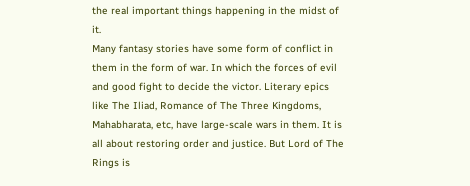the real important things happening in the midst of it.
Many fantasy stories have some form of conflict in them in the form of war. In which the forces of evil and good fight to decide the victor. Literary epics like The Iliad, Romance of The Three Kingdoms, Mahabharata, etc, have large-scale wars in them. It is all about restoring order and justice. But Lord of The Rings is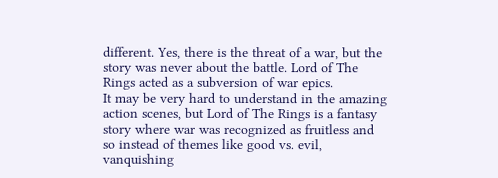different. Yes, there is the threat of a war, but the story was never about the battle. Lord of The Rings acted as a subversion of war epics.
It may be very hard to understand in the amazing action scenes, but Lord of The Rings is a fantasy story where war was recognized as fruitless and so instead of themes like good vs. evil, vanquishing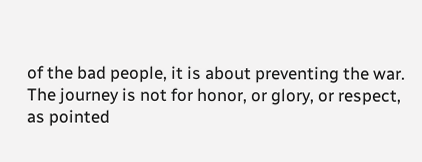of the bad people, it is about preventing the war. The journey is not for honor, or glory, or respect, as pointed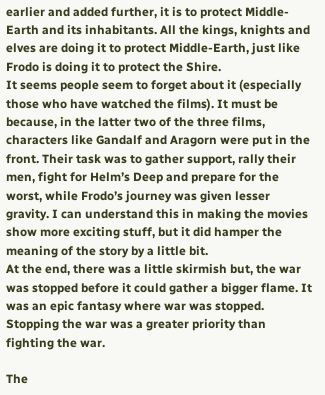earlier and added further, it is to protect Middle-Earth and its inhabitants. All the kings, knights and elves are doing it to protect Middle-Earth, just like Frodo is doing it to protect the Shire.
It seems people seem to forget about it (especially those who have watched the films). It must be because, in the latter two of the three films, characters like Gandalf and Aragorn were put in the front. Their task was to gather support, rally their men, fight for Helm’s Deep and prepare for the worst, while Frodo’s journey was given lesser gravity. I can understand this in making the movies show more exciting stuff, but it did hamper the meaning of the story by a little bit.
At the end, there was a little skirmish but, the war was stopped before it could gather a bigger flame. It was an epic fantasy where war was stopped. Stopping the war was a greater priority than fighting the war.

The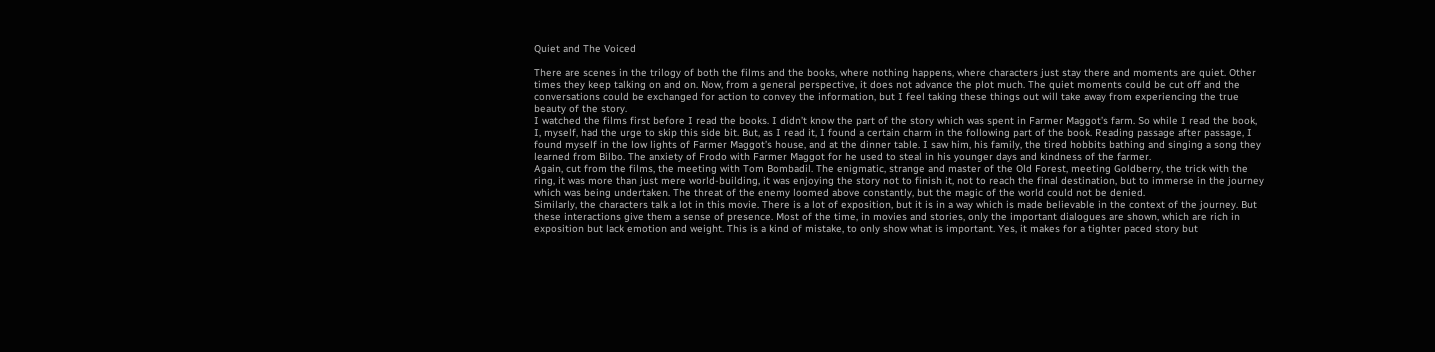Quiet and The Voiced

There are scenes in the trilogy of both the films and the books, where nothing happens, where characters just stay there and moments are quiet. Other times they keep talking on and on. Now, from a general perspective, it does not advance the plot much. The quiet moments could be cut off and the conversations could be exchanged for action to convey the information, but I feel taking these things out will take away from experiencing the true beauty of the story.
I watched the films first before I read the books. I didn’t know the part of the story which was spent in Farmer Maggot’s farm. So while I read the book, I, myself, had the urge to skip this side bit. But, as I read it, I found a certain charm in the following part of the book. Reading passage after passage, I found myself in the low lights of Farmer Maggot’s house, and at the dinner table. I saw him, his family, the tired hobbits bathing and singing a song they learned from Bilbo. The anxiety of Frodo with Farmer Maggot for he used to steal in his younger days and kindness of the farmer.
Again, cut from the films, the meeting with Tom Bombadil. The enigmatic, strange and master of the Old Forest, meeting Goldberry, the trick with the ring, it was more than just mere world-building, it was enjoying the story not to finish it, not to reach the final destination, but to immerse in the journey which was being undertaken. The threat of the enemy loomed above constantly, but the magic of the world could not be denied.
Similarly, the characters talk a lot in this movie. There is a lot of exposition, but it is in a way which is made believable in the context of the journey. But these interactions give them a sense of presence. Most of the time, in movies and stories, only the important dialogues are shown, which are rich in exposition but lack emotion and weight. This is a kind of mistake, to only show what is important. Yes, it makes for a tighter paced story but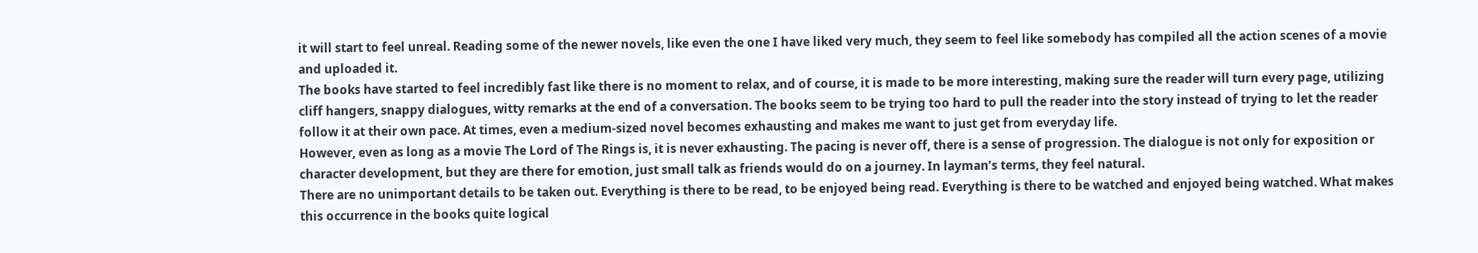it will start to feel unreal. Reading some of the newer novels, like even the one I have liked very much, they seem to feel like somebody has compiled all the action scenes of a movie and uploaded it.
The books have started to feel incredibly fast like there is no moment to relax, and of course, it is made to be more interesting, making sure the reader will turn every page, utilizing cliff hangers, snappy dialogues, witty remarks at the end of a conversation. The books seem to be trying too hard to pull the reader into the story instead of trying to let the reader follow it at their own pace. At times, even a medium-sized novel becomes exhausting and makes me want to just get from everyday life.
However, even as long as a movie The Lord of The Rings is, it is never exhausting. The pacing is never off, there is a sense of progression. The dialogue is not only for exposition or character development, but they are there for emotion, just small talk as friends would do on a journey. In layman’s terms, they feel natural.
There are no unimportant details to be taken out. Everything is there to be read, to be enjoyed being read. Everything is there to be watched and enjoyed being watched. What makes this occurrence in the books quite logical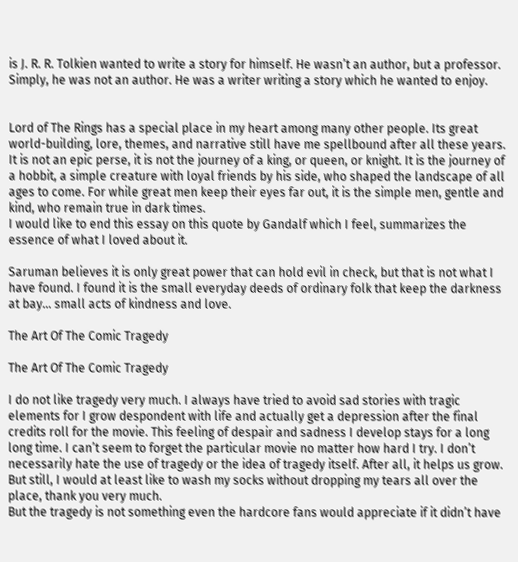is J. R. R. Tolkien wanted to write a story for himself. He wasn’t an author, but a professor. Simply, he was not an author. He was a writer writing a story which he wanted to enjoy.


Lord of The Rings has a special place in my heart among many other people. Its great world-building, lore, themes, and narrative still have me spellbound after all these years. It is not an epic perse, it is not the journey of a king, or queen, or knight. It is the journey of a hobbit, a simple creature with loyal friends by his side, who shaped the landscape of all ages to come. For while great men keep their eyes far out, it is the simple men, gentle and kind, who remain true in dark times.
I would like to end this essay on this quote by Gandalf which I feel, summarizes the essence of what I loved about it.

Saruman believes it is only great power that can hold evil in check, but that is not what I have found. I found it is the small everyday deeds of ordinary folk that keep the darkness at bay… small acts of kindness and love.

The Art Of The Comic Tragedy

The Art Of The Comic Tragedy

I do not like tragedy very much. I always have tried to avoid sad stories with tragic elements for I grow despondent with life and actually get a depression after the final credits roll for the movie. This feeling of despair and sadness I develop stays for a long long time. I can’t seem to forget the particular movie no matter how hard I try. I don’t necessarily hate the use of tragedy or the idea of tragedy itself. After all, it helps us grow.
But still, I would at least like to wash my socks without dropping my tears all over the place, thank you very much.
But the tragedy is not something even the hardcore fans would appreciate if it didn’t have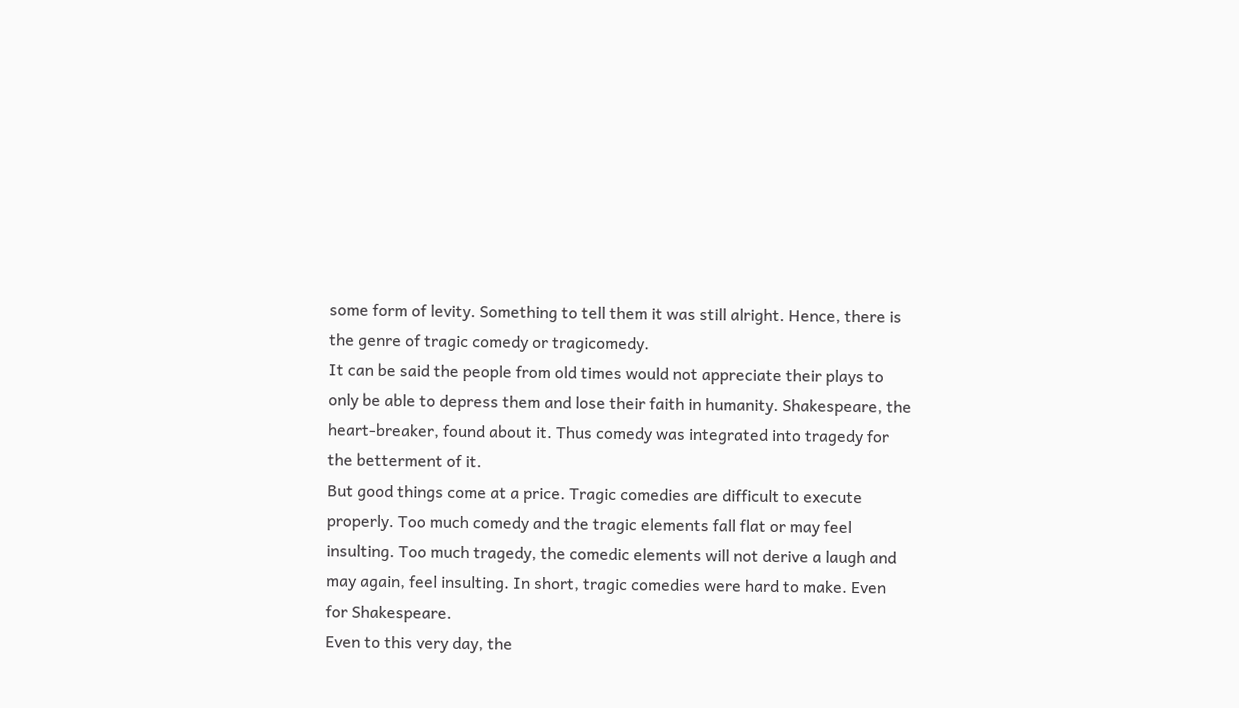some form of levity. Something to tell them it was still alright. Hence, there is the genre of tragic comedy or tragicomedy.
It can be said the people from old times would not appreciate their plays to only be able to depress them and lose their faith in humanity. Shakespeare, the heart-breaker, found about it. Thus comedy was integrated into tragedy for the betterment of it.
But good things come at a price. Tragic comedies are difficult to execute properly. Too much comedy and the tragic elements fall flat or may feel insulting. Too much tragedy, the comedic elements will not derive a laugh and may again, feel insulting. In short, tragic comedies were hard to make. Even for Shakespeare.
Even to this very day, the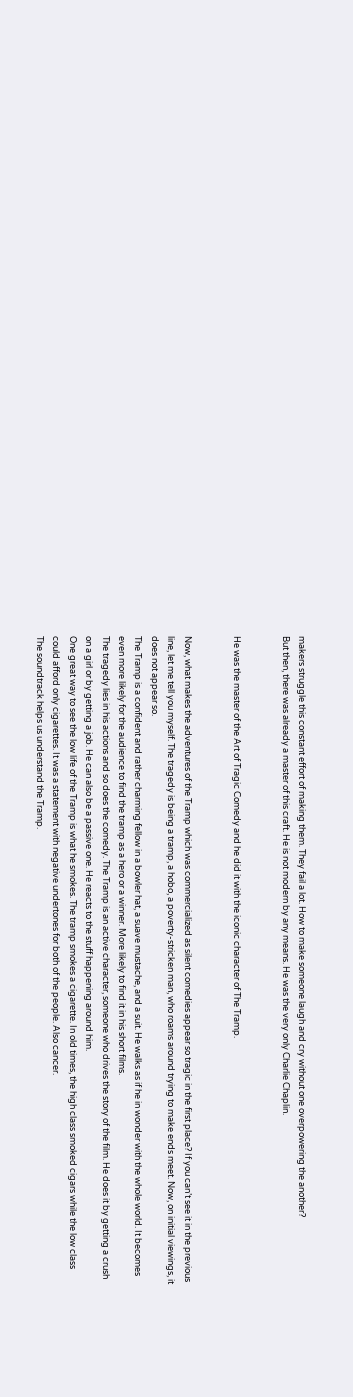makers struggle this constant effort of making them. They fail a lot. How to make someone laugh and cry without one overpowering the another?
But then, there was already a master of this craft. He is not modern by any means. He was the very only Charlie Chaplin.


He was the master of the Art of Tragic Comedy and he did it with the iconic character of The Tramp.


Now, what makes the adventures of the Tramp which was commercialized as silent comedies appear so tragic in the first place? If you can’t see it in the previous line, let me tell you myself. The tragedy is being a tramp, a hobo, a poverty-stricken man, who roams around trying to make ends meet. Now, on initial viewings, it does not appear so.
The Tramp is a confident and rather charming fellow in a bowler hat, a suave mustache, and a suit. He walks as if he in wonder with the whole world. It becomes even more likely for the audience to find the tramp as a hero or a winner. More likely to find it in his short films.
The tragedy lies in his actions and so does the comedy. The Tramp is an active character, someone who drives the story of the film. He does it by getting a crush on a girl or by getting a job. He can also be a passive one. He reacts to the stuff happening around him.
One great way to see the low life of the Tramp is what he smokes. The tramp smokes a cigarette. In old times, the high class smoked cigars while the low class could afford only cigarettes. It was a statement with negative undertones for both of the people. Also cancer.
The soundtrack helps us understand the Tramp.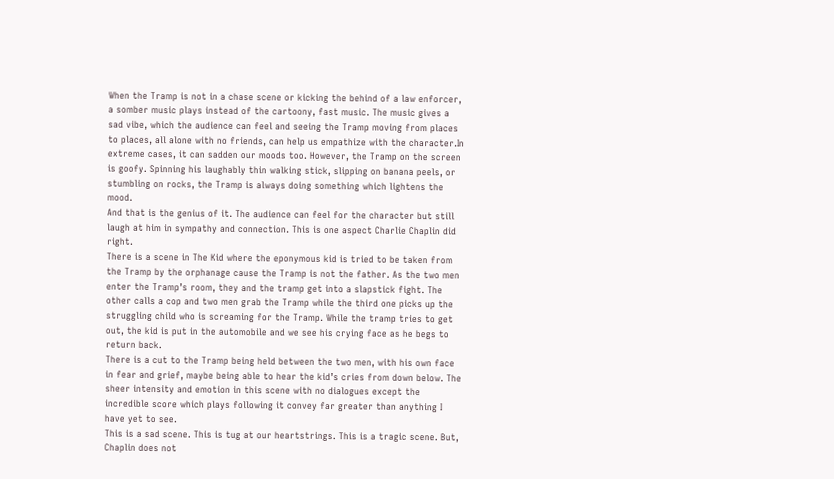When the Tramp is not in a chase scene or kicking the behind of a law enforcer, a somber music plays instead of the cartoony, fast music. The music gives a sad vibe, which the audience can feel and seeing the Tramp moving from places to places, all alone with no friends, can help us empathize with the character.In extreme cases, it can sadden our moods too. However, the Tramp on the screen is goofy. Spinning his laughably thin walking stick, slipping on banana peels, or stumbling on rocks, the Tramp is always doing something which lightens the mood.
And that is the genius of it. The audience can feel for the character but still laugh at him in sympathy and connection. This is one aspect Charlie Chaplin did right.
There is a scene in The Kid where the eponymous kid is tried to be taken from the Tramp by the orphanage cause the Tramp is not the father. As the two men enter the Tramp’s room, they and the tramp get into a slapstick fight. The other calls a cop and two men grab the Tramp while the third one picks up the struggling child who is screaming for the Tramp. While the tramp tries to get out, the kid is put in the automobile and we see his crying face as he begs to return back.
There is a cut to the Tramp being held between the two men, with his own face in fear and grief, maybe being able to hear the kid’s cries from down below. The sheer intensity and emotion in this scene with no dialogues except the incredible score which plays following it convey far greater than anything I have yet to see.
This is a sad scene. This is tug at our heartstrings. This is a tragic scene. But, Chaplin does not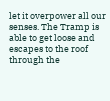let it overpower all our senses. The Tramp is able to get loose and escapes to the roof through the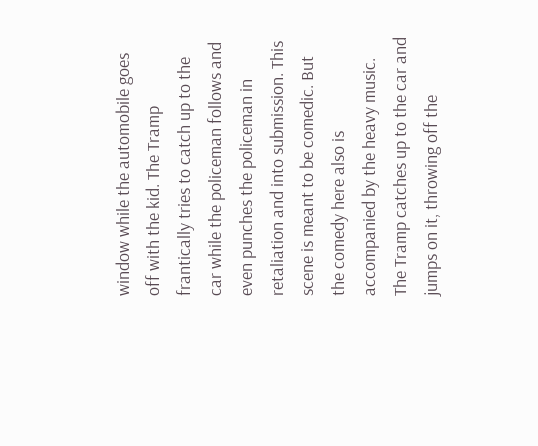window while the automobile goes off with the kid. The Tramp frantically tries to catch up to the car while the policeman follows and even punches the policeman in retaliation and into submission. This scene is meant to be comedic. But the comedy here also is accompanied by the heavy music.
The Tramp catches up to the car and jumps on it, throwing off the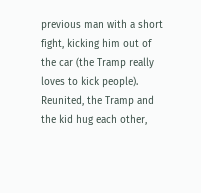previous man with a short fight, kicking him out of the car (the Tramp really loves to kick people).
Reunited, the Tramp and the kid hug each other,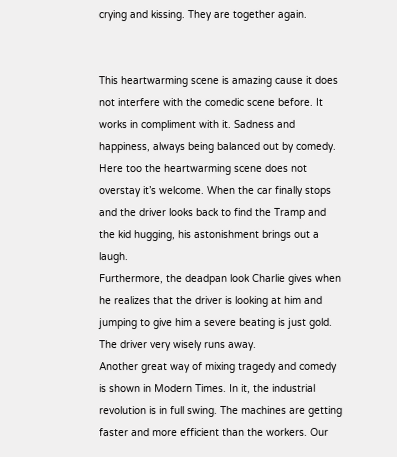crying and kissing. They are together again.


This heartwarming scene is amazing cause it does not interfere with the comedic scene before. It works in compliment with it. Sadness and happiness, always being balanced out by comedy. Here too the heartwarming scene does not overstay it’s welcome. When the car finally stops and the driver looks back to find the Tramp and the kid hugging, his astonishment brings out a laugh.
Furthermore, the deadpan look Charlie gives when he realizes that the driver is looking at him and jumping to give him a severe beating is just gold. The driver very wisely runs away.
Another great way of mixing tragedy and comedy is shown in Modern Times. In it, the industrial revolution is in full swing. The machines are getting faster and more efficient than the workers. Our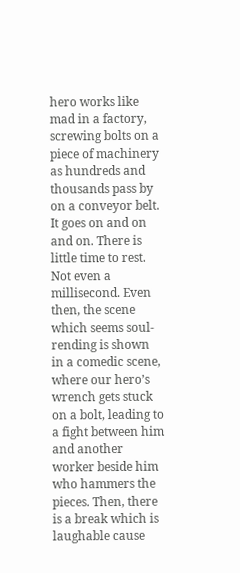hero works like mad in a factory, screwing bolts on a piece of machinery as hundreds and thousands pass by on a conveyor belt. It goes on and on and on. There is little time to rest. Not even a millisecond. Even then, the scene which seems soul-rending is shown in a comedic scene, where our hero’s wrench gets stuck on a bolt, leading to a fight between him and another worker beside him who hammers the pieces. Then, there is a break which is laughable cause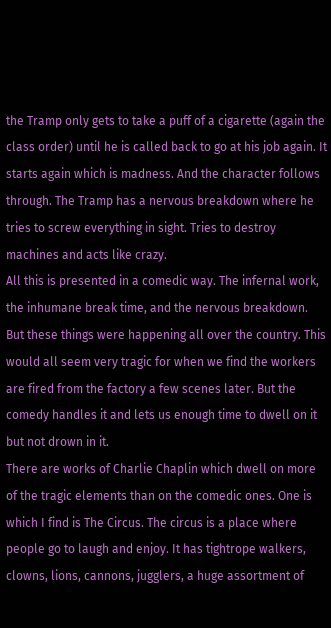the Tramp only gets to take a puff of a cigarette (again the class order) until he is called back to go at his job again. It starts again which is madness. And the character follows through. The Tramp has a nervous breakdown where he tries to screw everything in sight. Tries to destroy machines and acts like crazy.
All this is presented in a comedic way. The infernal work, the inhumane break time, and the nervous breakdown. But these things were happening all over the country. This would all seem very tragic for when we find the workers are fired from the factory a few scenes later. But the comedy handles it and lets us enough time to dwell on it but not drown in it.
There are works of Charlie Chaplin which dwell on more of the tragic elements than on the comedic ones. One is which I find is The Circus. The circus is a place where people go to laugh and enjoy. It has tightrope walkers, clowns, lions, cannons, jugglers, a huge assortment of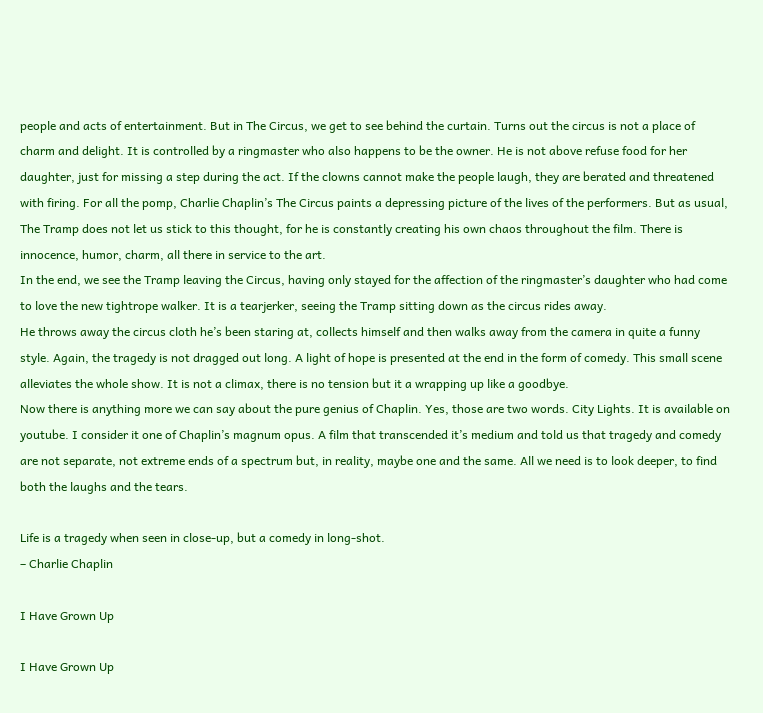people and acts of entertainment. But in The Circus, we get to see behind the curtain. Turns out the circus is not a place of charm and delight. It is controlled by a ringmaster who also happens to be the owner. He is not above refuse food for her daughter, just for missing a step during the act. If the clowns cannot make the people laugh, they are berated and threatened with firing. For all the pomp, Charlie Chaplin’s The Circus paints a depressing picture of the lives of the performers. But as usual, The Tramp does not let us stick to this thought, for he is constantly creating his own chaos throughout the film. There is innocence, humor, charm, all there in service to the art.
In the end, we see the Tramp leaving the Circus, having only stayed for the affection of the ringmaster’s daughter who had come to love the new tightrope walker. It is a tearjerker, seeing the Tramp sitting down as the circus rides away.
He throws away the circus cloth he’s been staring at, collects himself and then walks away from the camera in quite a funny style. Again, the tragedy is not dragged out long. A light of hope is presented at the end in the form of comedy. This small scene alleviates the whole show. It is not a climax, there is no tension but it a wrapping up like a goodbye.
Now there is anything more we can say about the pure genius of Chaplin. Yes, those are two words. City Lights. It is available on youtube. I consider it one of Chaplin’s magnum opus. A film that transcended it’s medium and told us that tragedy and comedy are not separate, not extreme ends of a spectrum but, in reality, maybe one and the same. All we need is to look deeper, to find both the laughs and the tears.

Life is a tragedy when seen in close-up, but a comedy in long-shot.
– Charlie Chaplin

I Have Grown Up

I Have Grown Up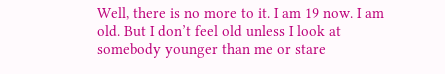Well, there is no more to it. I am 19 now. I am old. But I don’t feel old unless I look at somebody younger than me or stare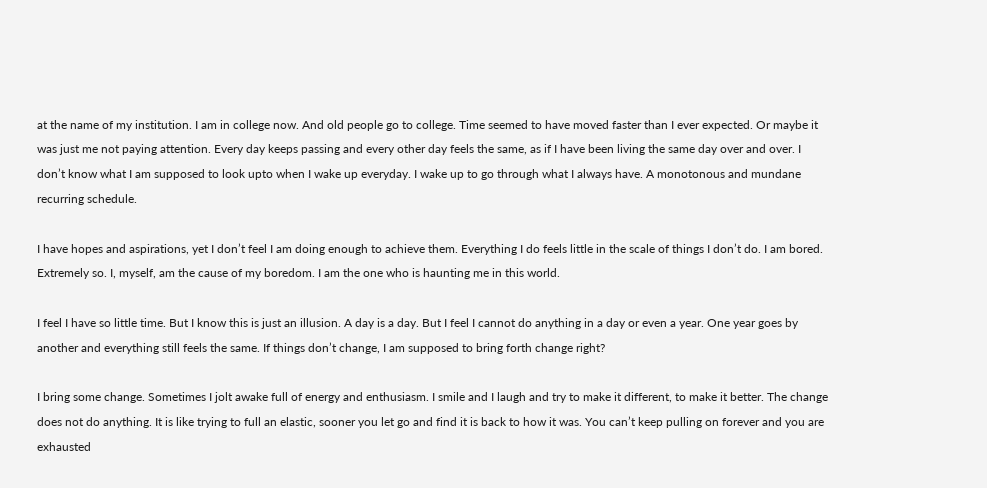at the name of my institution. I am in college now. And old people go to college. Time seemed to have moved faster than I ever expected. Or maybe it was just me not paying attention. Every day keeps passing and every other day feels the same, as if I have been living the same day over and over. I don’t know what I am supposed to look upto when I wake up everyday. I wake up to go through what I always have. A monotonous and mundane recurring schedule.

I have hopes and aspirations, yet I don’t feel I am doing enough to achieve them. Everything I do feels little in the scale of things I don’t do. I am bored. Extremely so. I, myself, am the cause of my boredom. I am the one who is haunting me in this world.

I feel I have so little time. But I know this is just an illusion. A day is a day. But I feel I cannot do anything in a day or even a year. One year goes by another and everything still feels the same. If things don’t change, I am supposed to bring forth change right?

I bring some change. Sometimes I jolt awake full of energy and enthusiasm. I smile and I laugh and try to make it different, to make it better. The change does not do anything. It is like trying to full an elastic, sooner you let go and find it is back to how it was. You can’t keep pulling on forever and you are exhausted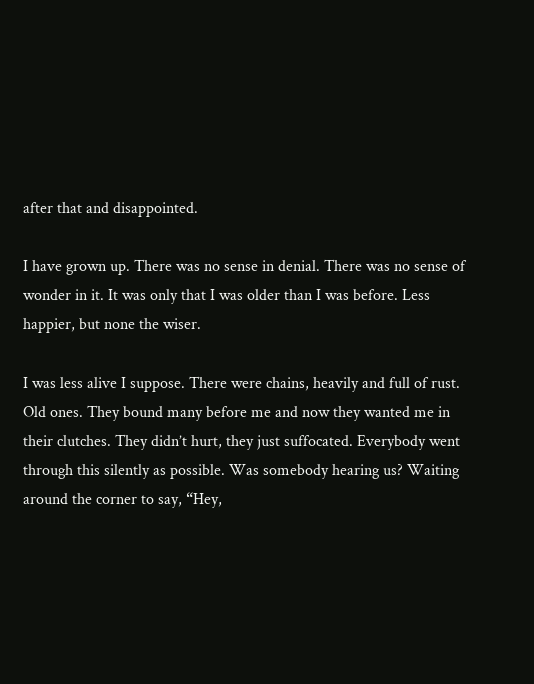after that and disappointed.

I have grown up. There was no sense in denial. There was no sense of wonder in it. It was only that I was older than I was before. Less happier, but none the wiser.

I was less alive I suppose. There were chains, heavily and full of rust. Old ones. They bound many before me and now they wanted me in their clutches. They didn’t hurt, they just suffocated. Everybody went through this silently as possible. Was somebody hearing us? Waiting around the corner to say, “Hey,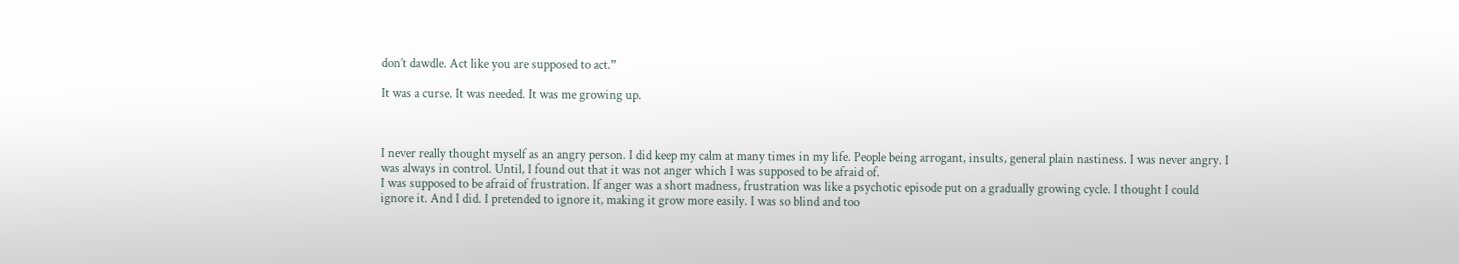don’t dawdle. Act like you are supposed to act.”

It was a curse. It was needed. It was me growing up.



I never really thought myself as an angry person. I did keep my calm at many times in my life. People being arrogant, insults, general plain nastiness. I was never angry. I was always in control. Until, I found out that it was not anger which I was supposed to be afraid of.
I was supposed to be afraid of frustration. If anger was a short madness, frustration was like a psychotic episode put on a gradually growing cycle. I thought I could ignore it. And I did. I pretended to ignore it, making it grow more easily. I was so blind and too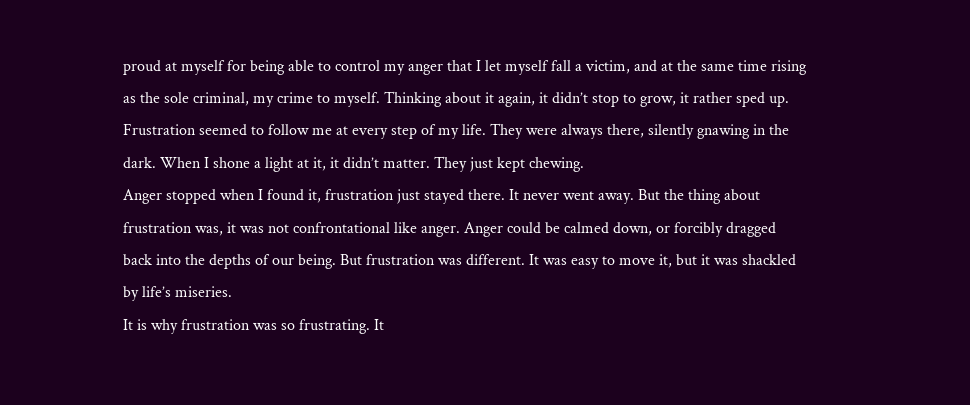proud at myself for being able to control my anger that I let myself fall a victim, and at the same time rising as the sole criminal, my crime to myself. Thinking about it again, it didn’t stop to grow, it rather sped up.
Frustration seemed to follow me at every step of my life. They were always there, silently gnawing in the dark. When I shone a light at it, it didn’t matter. They just kept chewing.
Anger stopped when I found it, frustration just stayed there. It never went away. But the thing about frustration was, it was not confrontational like anger. Anger could be calmed down, or forcibly dragged back into the depths of our being. But frustration was different. It was easy to move it, but it was shackled by life’s miseries.
It is why frustration was so frustrating. It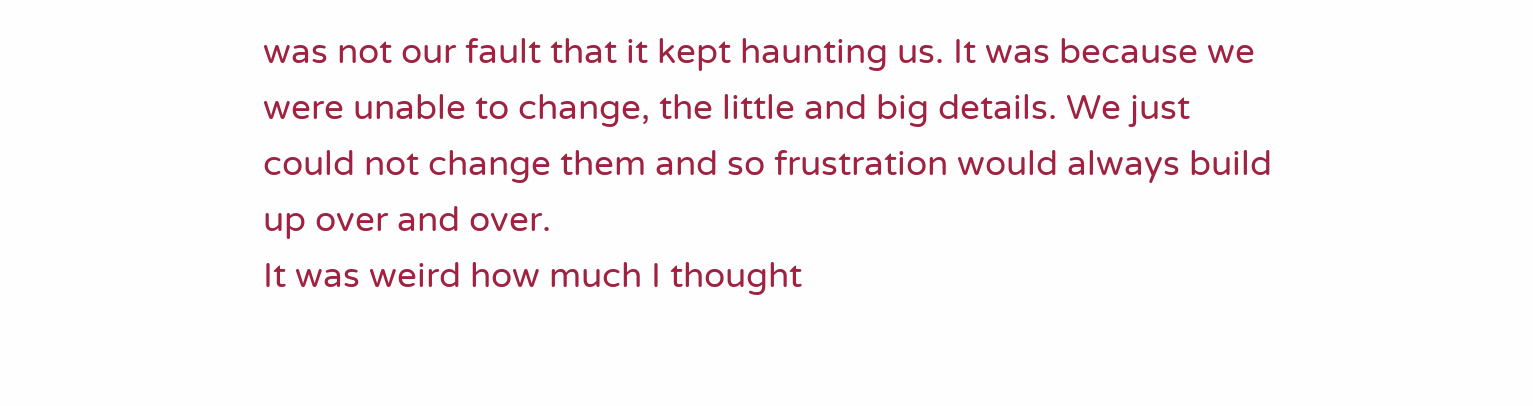was not our fault that it kept haunting us. It was because we were unable to change, the little and big details. We just could not change them and so frustration would always build up over and over.
It was weird how much I thought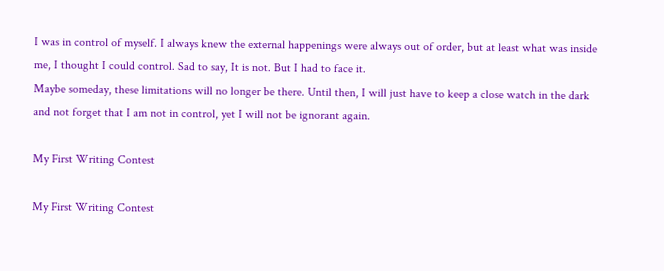I was in control of myself. I always knew the external happenings were always out of order, but at least what was inside me, I thought I could control. Sad to say, It is not. But I had to face it.
Maybe someday, these limitations will no longer be there. Until then, I will just have to keep a close watch in the dark and not forget that I am not in control, yet I will not be ignorant again.

My First Writing Contest

My First Writing Contest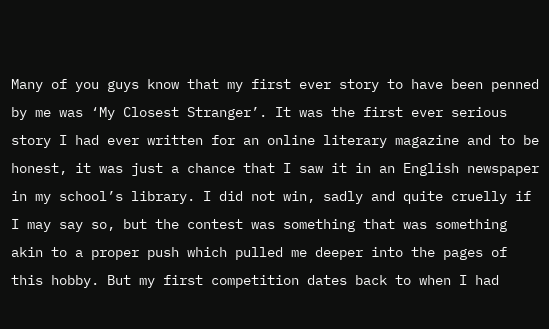Many of you guys know that my first ever story to have been penned by me was ‘My Closest Stranger’. It was the first ever serious story I had ever written for an online literary magazine and to be honest, it was just a chance that I saw it in an English newspaper in my school’s library. I did not win, sadly and quite cruelly if I may say so, but the contest was something that was something akin to a proper push which pulled me deeper into the pages of this hobby. But my first competition dates back to when I had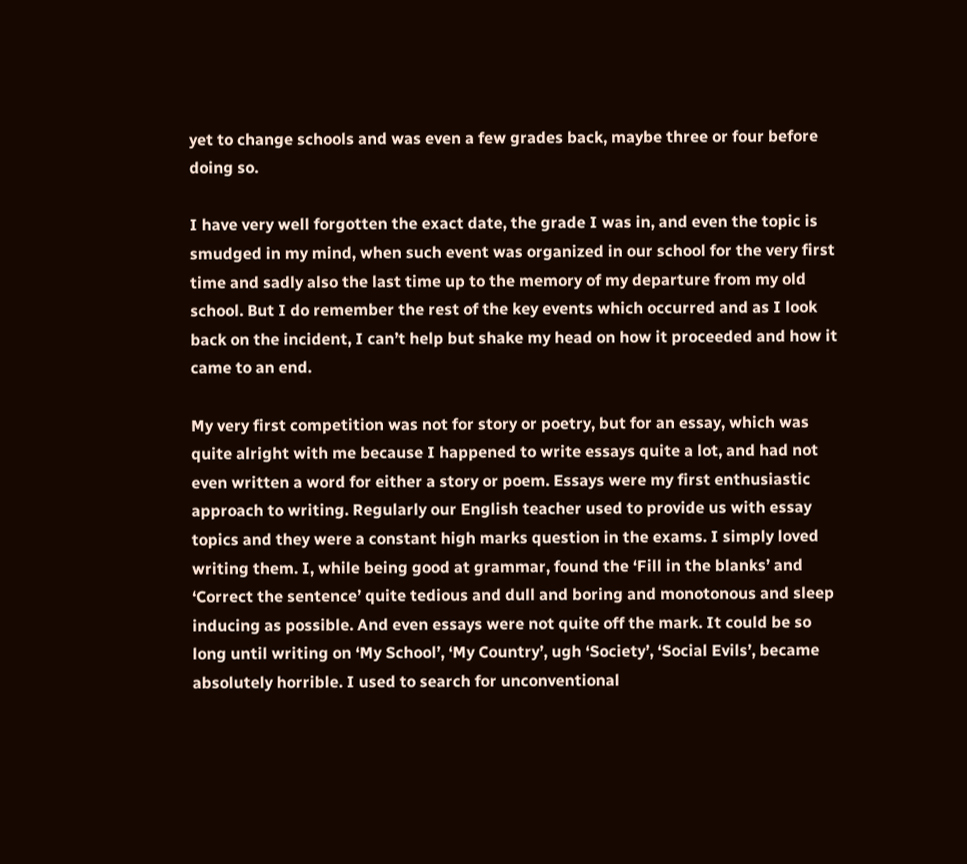yet to change schools and was even a few grades back, maybe three or four before doing so.

I have very well forgotten the exact date, the grade I was in, and even the topic is smudged in my mind, when such event was organized in our school for the very first time and sadly also the last time up to the memory of my departure from my old school. But I do remember the rest of the key events which occurred and as I look back on the incident, I can’t help but shake my head on how it proceeded and how it came to an end.

My very first competition was not for story or poetry, but for an essay, which was quite alright with me because I happened to write essays quite a lot, and had not even written a word for either a story or poem. Essays were my first enthusiastic approach to writing. Regularly our English teacher used to provide us with essay topics and they were a constant high marks question in the exams. I simply loved writing them. I, while being good at grammar, found the ‘Fill in the blanks’ and ‘Correct the sentence’ quite tedious and dull and boring and monotonous and sleep inducing as possible. And even essays were not quite off the mark. It could be so long until writing on ‘My School’, ‘My Country’, ugh ‘Society’, ‘Social Evils’, became absolutely horrible. I used to search for unconventional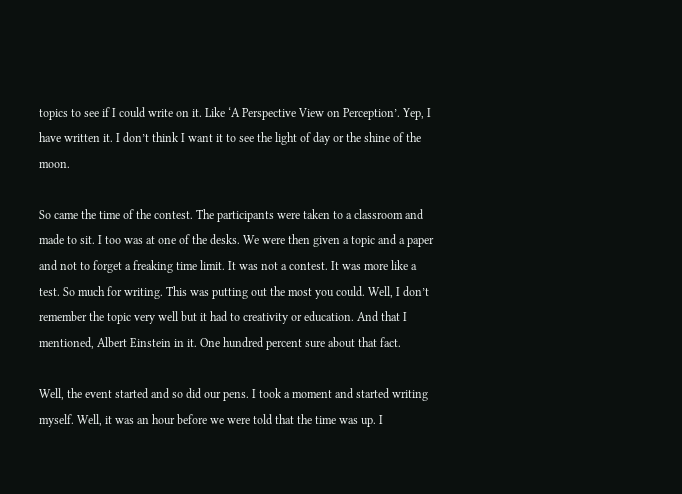topics to see if I could write on it. Like ‘A Perspective View on Perception’. Yep, I have written it. I don’t think I want it to see the light of day or the shine of the moon.

So came the time of the contest. The participants were taken to a classroom and made to sit. I too was at one of the desks. We were then given a topic and a paper and not to forget a freaking time limit. It was not a contest. It was more like a test. So much for writing. This was putting out the most you could. Well, I don’t remember the topic very well but it had to creativity or education. And that I mentioned, Albert Einstein in it. One hundred percent sure about that fact.

Well, the event started and so did our pens. I took a moment and started writing myself. Well, it was an hour before we were told that the time was up. I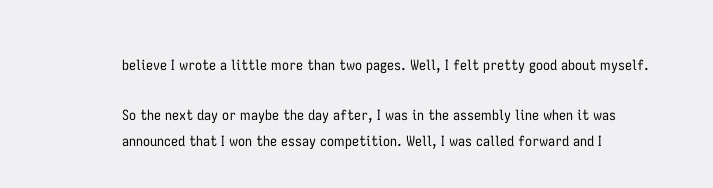believe I wrote a little more than two pages. Well, I felt pretty good about myself.

So the next day or maybe the day after, I was in the assembly line when it was announced that I won the essay competition. Well, I was called forward and I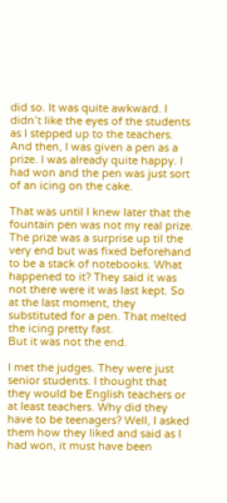did so. It was quite awkward. I didn’t like the eyes of the students as I stepped up to the teachers. And then, I was given a pen as a prize. I was already quite happy. I had won and the pen was just sort of an icing on the cake.

That was until I knew later that the fountain pen was not my real prize. The prize was a surprise up til the very end but was fixed beforehand to be a stack of notebooks. What happened to it? They said it was not there were it was last kept. So at the last moment, they substituted for a pen. That melted the icing pretty fast.
But it was not the end.

I met the judges. They were just senior students. I thought that they would be English teachers or at least teachers. Why did they have to be teenagers? Well, I asked them how they liked and said as I had won, it must have been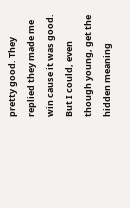pretty good. They replied they made me win cause it was good. But I could, even though young, get the hidden meaning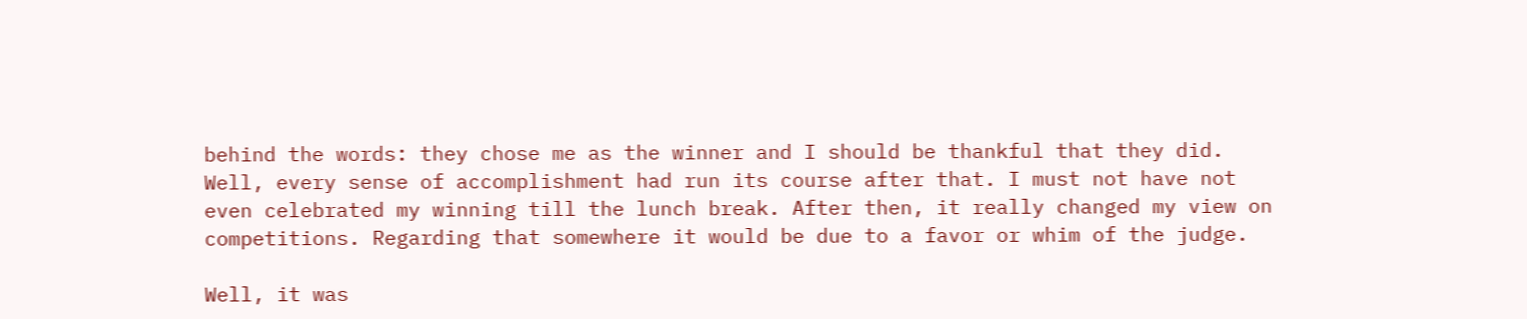behind the words: they chose me as the winner and I should be thankful that they did. Well, every sense of accomplishment had run its course after that. I must not have not even celebrated my winning till the lunch break. After then, it really changed my view on competitions. Regarding that somewhere it would be due to a favor or whim of the judge.

Well, it was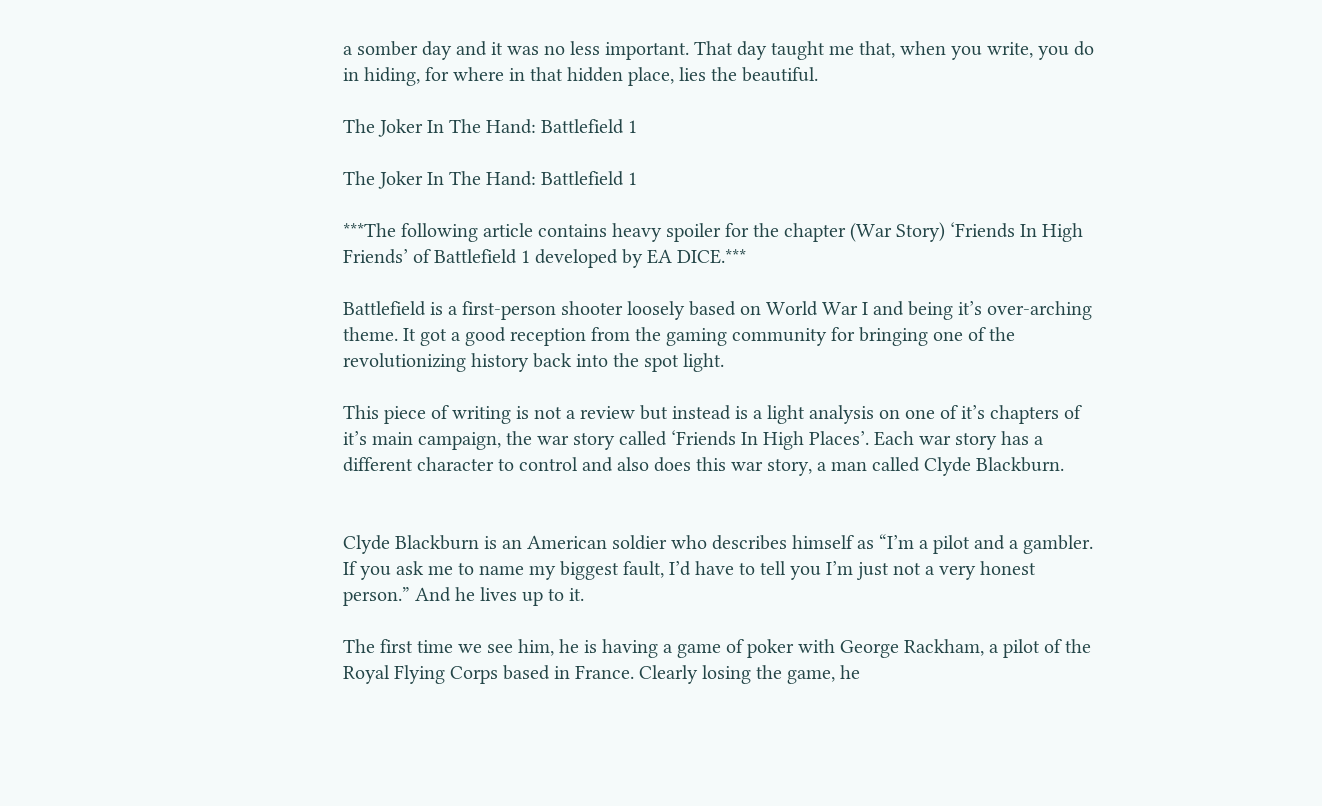a somber day and it was no less important. That day taught me that, when you write, you do in hiding, for where in that hidden place, lies the beautiful.

The Joker In The Hand: Battlefield 1

The Joker In The Hand: Battlefield 1

***The following article contains heavy spoiler for the chapter (War Story) ‘Friends In High Friends’ of Battlefield 1 developed by EA DICE.***

Battlefield is a first-person shooter loosely based on World War I and being it’s over-arching theme. It got a good reception from the gaming community for bringing one of the revolutionizing history back into the spot light.

This piece of writing is not a review but instead is a light analysis on one of it’s chapters of it’s main campaign, the war story called ‘Friends In High Places’. Each war story has a different character to control and also does this war story, a man called Clyde Blackburn.


Clyde Blackburn is an American soldier who describes himself as “I’m a pilot and a gambler. If you ask me to name my biggest fault, I’d have to tell you I’m just not a very honest person.” And he lives up to it.

The first time we see him, he is having a game of poker with George Rackham, a pilot of the Royal Flying Corps based in France. Clearly losing the game, he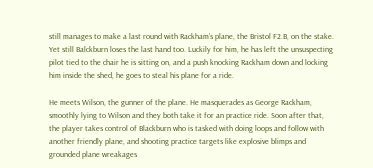still manages to make a last round with Rackham’s plane, the Bristol F2.B, on the stake. Yet still Balckburn loses the last hand too. Luckily for him, he has left the unsuspecting pilot tied to the chair he is sitting on, and a push knocking Rackham down and locking him inside the shed, he goes to steal his plane for a ride.

He meets Wilson, the gunner of the plane. He masquerades as George Rackham, smoothly lying to Wilson and they both take it for an practice ride. Soon after that, the player takes control of Blackburn who is tasked with doing loops and follow with another friendly plane, and shooting practice targets like explosive blimps and grounded plane wreakages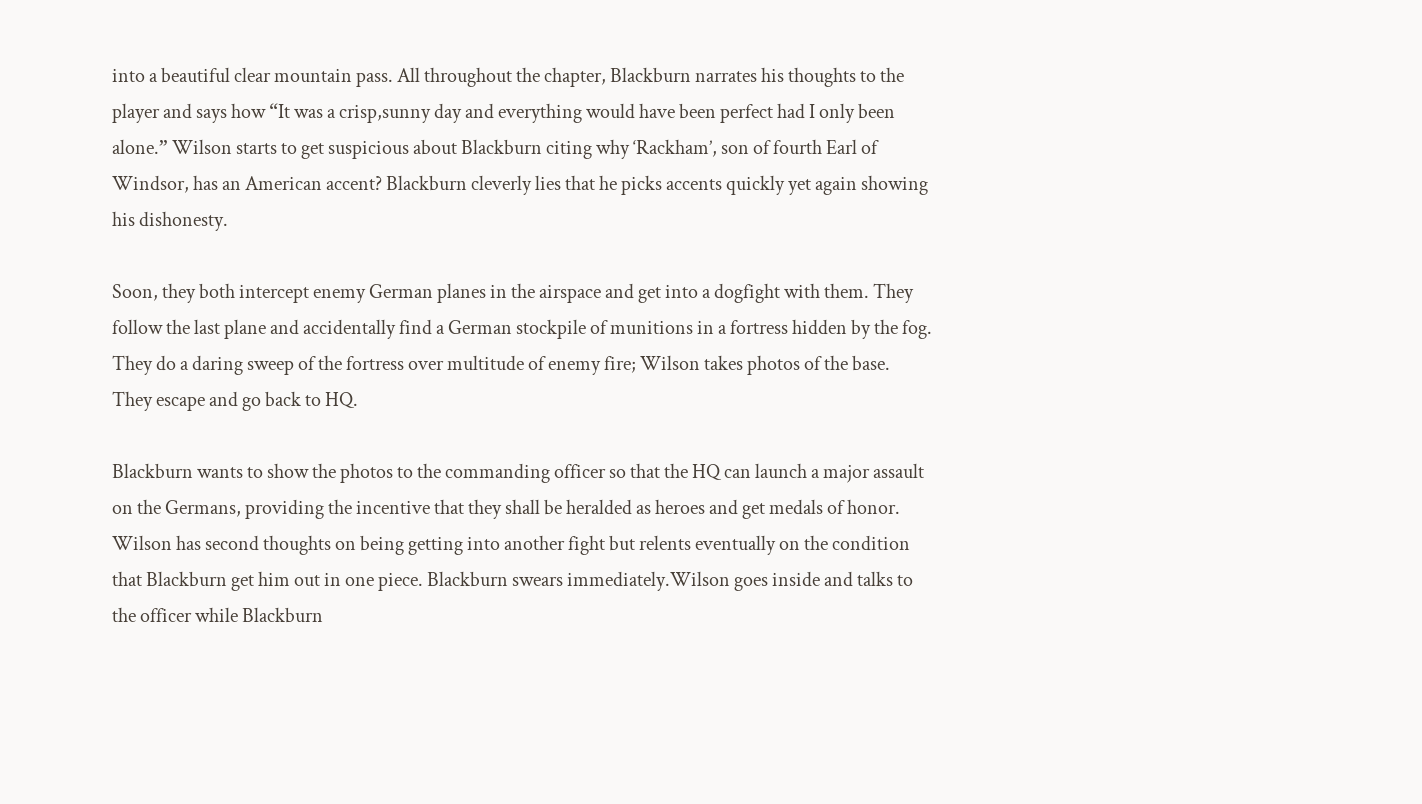into a beautiful clear mountain pass. All throughout the chapter, Blackburn narrates his thoughts to the player and says how “It was a crisp,sunny day and everything would have been perfect had I only been alone.” Wilson starts to get suspicious about Blackburn citing why ‘Rackham’, son of fourth Earl of Windsor, has an American accent? Blackburn cleverly lies that he picks accents quickly yet again showing his dishonesty.

Soon, they both intercept enemy German planes in the airspace and get into a dogfight with them. They follow the last plane and accidentally find a German stockpile of munitions in a fortress hidden by the fog. They do a daring sweep of the fortress over multitude of enemy fire; Wilson takes photos of the base. They escape and go back to HQ.

Blackburn wants to show the photos to the commanding officer so that the HQ can launch a major assault on the Germans, providing the incentive that they shall be heralded as heroes and get medals of honor. Wilson has second thoughts on being getting into another fight but relents eventually on the condition that Blackburn get him out in one piece. Blackburn swears immediately.Wilson goes inside and talks to the officer while Blackburn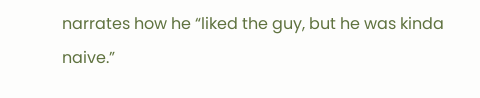narrates how he “liked the guy, but he was kinda naive.”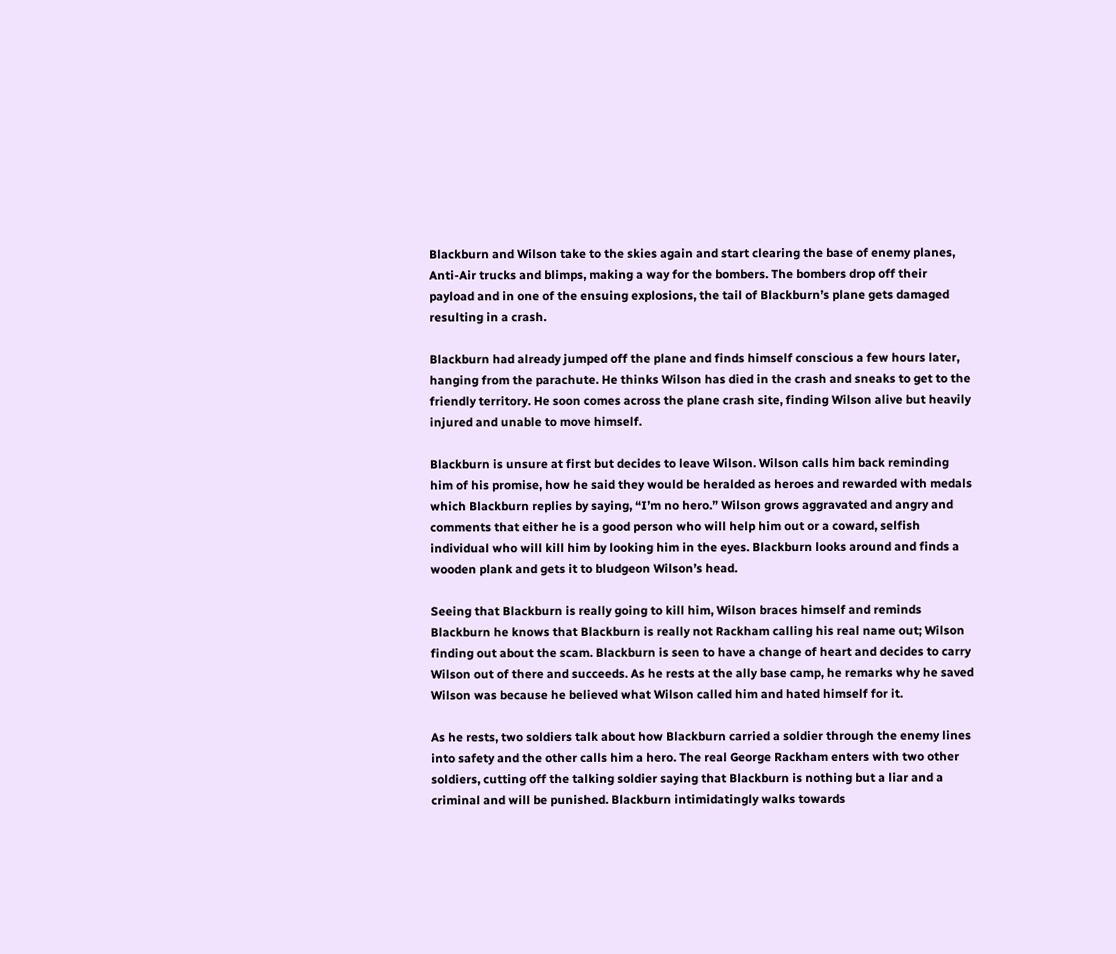Blackburn and Wilson take to the skies again and start clearing the base of enemy planes, Anti-Air trucks and blimps, making a way for the bombers. The bombers drop off their payload and in one of the ensuing explosions, the tail of Blackburn’s plane gets damaged resulting in a crash.

Blackburn had already jumped off the plane and finds himself conscious a few hours later, hanging from the parachute. He thinks Wilson has died in the crash and sneaks to get to the friendly territory. He soon comes across the plane crash site, finding Wilson alive but heavily injured and unable to move himself.

Blackburn is unsure at first but decides to leave Wilson. Wilson calls him back reminding him of his promise, how he said they would be heralded as heroes and rewarded with medals which Blackburn replies by saying, “I’m no hero.” Wilson grows aggravated and angry and comments that either he is a good person who will help him out or a coward, selfish individual who will kill him by looking him in the eyes. Blackburn looks around and finds a wooden plank and gets it to bludgeon Wilson’s head.

Seeing that Blackburn is really going to kill him, Wilson braces himself and reminds Blackburn he knows that Blackburn is really not Rackham calling his real name out; Wilson finding out about the scam. Blackburn is seen to have a change of heart and decides to carry Wilson out of there and succeeds. As he rests at the ally base camp, he remarks why he saved Wilson was because he believed what Wilson called him and hated himself for it.

As he rests, two soldiers talk about how Blackburn carried a soldier through the enemy lines into safety and the other calls him a hero. The real George Rackham enters with two other soldiers, cutting off the talking soldier saying that Blackburn is nothing but a liar and a criminal and will be punished. Blackburn intimidatingly walks towards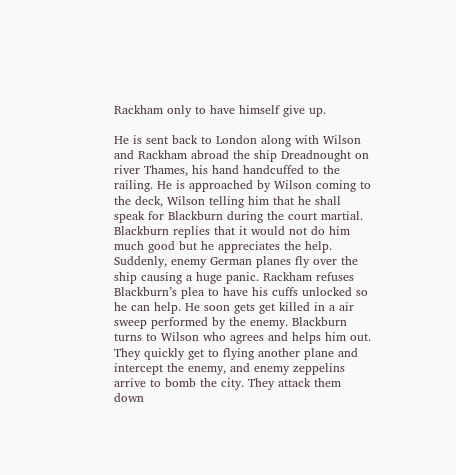Rackham only to have himself give up.

He is sent back to London along with Wilson and Rackham abroad the ship Dreadnought on river Thames, his hand handcuffed to the railing. He is approached by Wilson coming to the deck, Wilson telling him that he shall speak for Blackburn during the court martial. Blackburn replies that it would not do him much good but he appreciates the help. Suddenly, enemy German planes fly over the ship causing a huge panic. Rackham refuses Blackburn’s plea to have his cuffs unlocked so he can help. He soon gets get killed in a air sweep performed by the enemy. Blackburn turns to Wilson who agrees and helps him out. They quickly get to flying another plane and intercept the enemy, and enemy zeppelins arrive to bomb the city. They attack them down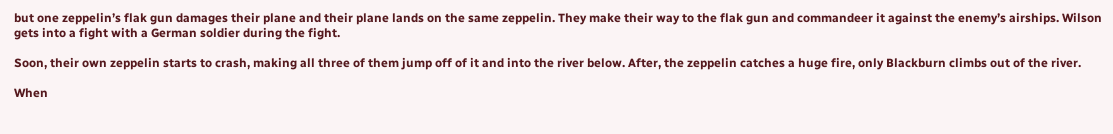but one zeppelin’s flak gun damages their plane and their plane lands on the same zeppelin. They make their way to the flak gun and commandeer it against the enemy’s airships. Wilson gets into a fight with a German soldier during the fight.

Soon, their own zeppelin starts to crash, making all three of them jump off of it and into the river below. After, the zeppelin catches a huge fire, only Blackburn climbs out of the river.

When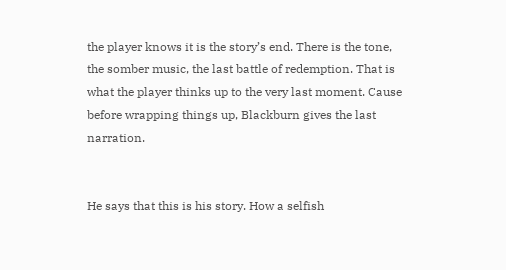the player knows it is the story’s end. There is the tone, the somber music, the last battle of redemption. That is what the player thinks up to the very last moment. Cause before wrapping things up, Blackburn gives the last narration.


He says that this is his story. How a selfish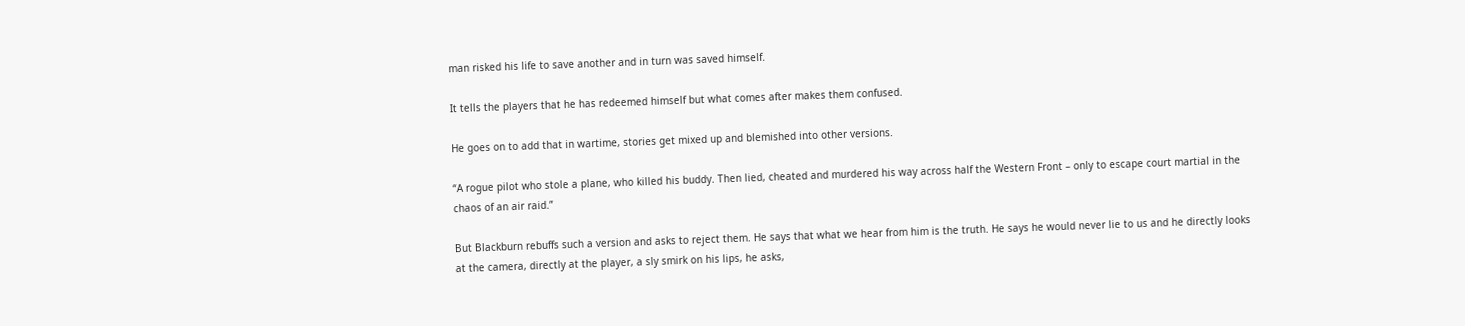man risked his life to save another and in turn was saved himself.

It tells the players that he has redeemed himself but what comes after makes them confused.

He goes on to add that in wartime, stories get mixed up and blemished into other versions.

“A rogue pilot who stole a plane, who killed his buddy. Then lied, cheated and murdered his way across half the Western Front – only to escape court martial in the chaos of an air raid.”

But Blackburn rebuffs such a version and asks to reject them. He says that what we hear from him is the truth. He says he would never lie to us and he directly looks at the camera, directly at the player, a sly smirk on his lips, he asks,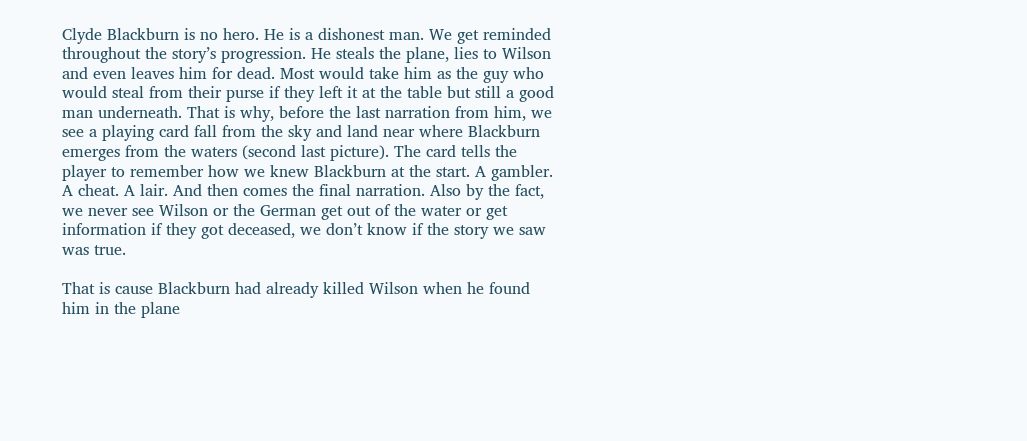Clyde Blackburn is no hero. He is a dishonest man. We get reminded throughout the story’s progression. He steals the plane, lies to Wilson and even leaves him for dead. Most would take him as the guy who would steal from their purse if they left it at the table but still a good man underneath. That is why, before the last narration from him, we see a playing card fall from the sky and land near where Blackburn emerges from the waters (second last picture). The card tells the player to remember how we knew Blackburn at the start. A gambler. A cheat. A lair. And then comes the final narration. Also by the fact, we never see Wilson or the German get out of the water or get information if they got deceased, we don’t know if the story we saw was true.

That is cause Blackburn had already killed Wilson when he found him in the plane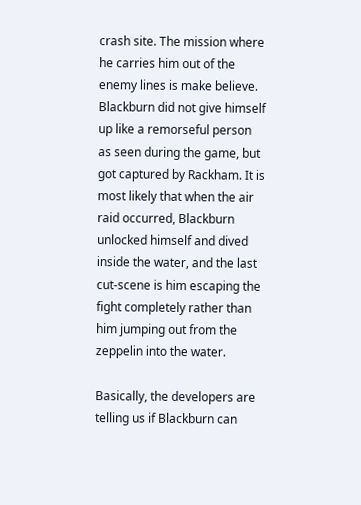crash site. The mission where he carries him out of the enemy lines is make believe. Blackburn did not give himself up like a remorseful person as seen during the game, but got captured by Rackham. It is most likely that when the air raid occurred, Blackburn unlocked himself and dived inside the water, and the last cut-scene is him escaping the fight completely rather than him jumping out from the zeppelin into the water.

Basically, the developers are telling us if Blackburn can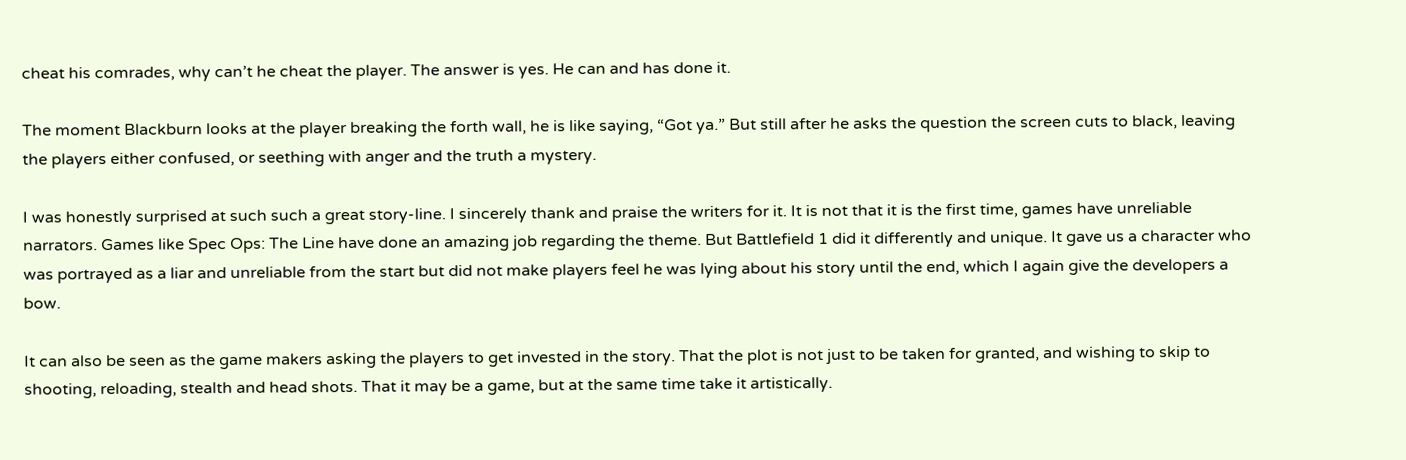cheat his comrades, why can’t he cheat the player. The answer is yes. He can and has done it.

The moment Blackburn looks at the player breaking the forth wall, he is like saying, “Got ya.” But still after he asks the question the screen cuts to black, leaving the players either confused, or seething with anger and the truth a mystery.

I was honestly surprised at such such a great story-line. I sincerely thank and praise the writers for it. It is not that it is the first time, games have unreliable narrators. Games like Spec Ops: The Line have done an amazing job regarding the theme. But Battlefield 1 did it differently and unique. It gave us a character who was portrayed as a liar and unreliable from the start but did not make players feel he was lying about his story until the end, which I again give the developers a bow.

It can also be seen as the game makers asking the players to get invested in the story. That the plot is not just to be taken for granted, and wishing to skip to shooting, reloading, stealth and head shots. That it may be a game, but at the same time take it artistically.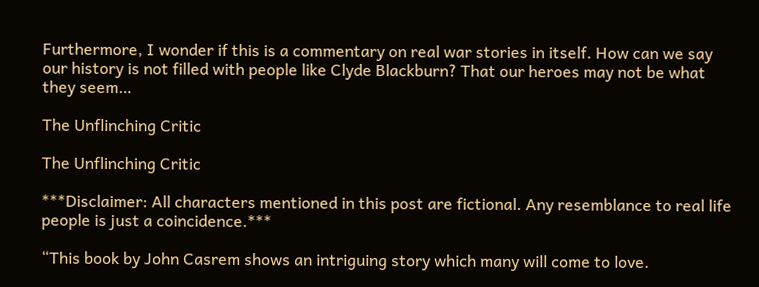Furthermore, I wonder if this is a commentary on real war stories in itself. How can we say our history is not filled with people like Clyde Blackburn? That our heroes may not be what they seem…

The Unflinching Critic

The Unflinching Critic

***Disclaimer: All characters mentioned in this post are fictional. Any resemblance to real life people is just a coincidence.***

“This book by John Casrem shows an intriguing story which many will come to love.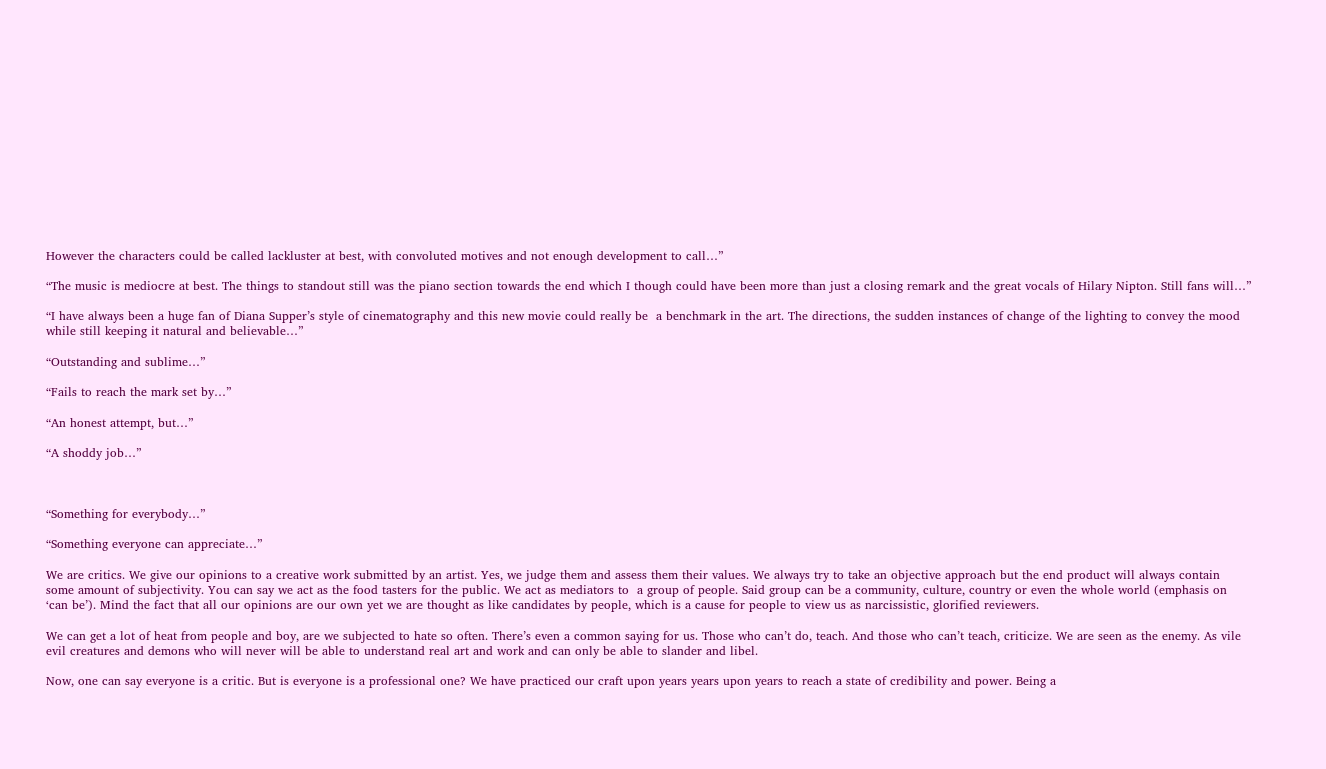However the characters could be called lackluster at best, with convoluted motives and not enough development to call…”

“The music is mediocre at best. The things to standout still was the piano section towards the end which I though could have been more than just a closing remark and the great vocals of Hilary Nipton. Still fans will…”

“I have always been a huge fan of Diana Supper’s style of cinematography and this new movie could really be  a benchmark in the art. The directions, the sudden instances of change of the lighting to convey the mood while still keeping it natural and believable…”

“Outstanding and sublime…”

“Fails to reach the mark set by…”

“An honest attempt, but…”

“A shoddy job…”



“Something for everybody…”

“Something everyone can appreciate…”

We are critics. We give our opinions to a creative work submitted by an artist. Yes, we judge them and assess them their values. We always try to take an objective approach but the end product will always contain some amount of subjectivity. You can say we act as the food tasters for the public. We act as mediators to  a group of people. Said group can be a community, culture, country or even the whole world (emphasis on ‘can be’). Mind the fact that all our opinions are our own yet we are thought as like candidates by people, which is a cause for people to view us as narcissistic, glorified reviewers.

We can get a lot of heat from people and boy, are we subjected to hate so often. There’s even a common saying for us. Those who can’t do, teach. And those who can’t teach, criticize. We are seen as the enemy. As vile evil creatures and demons who will never will be able to understand real art and work and can only be able to slander and libel.

Now, one can say everyone is a critic. But is everyone is a professional one? We have practiced our craft upon years years upon years to reach a state of credibility and power. Being a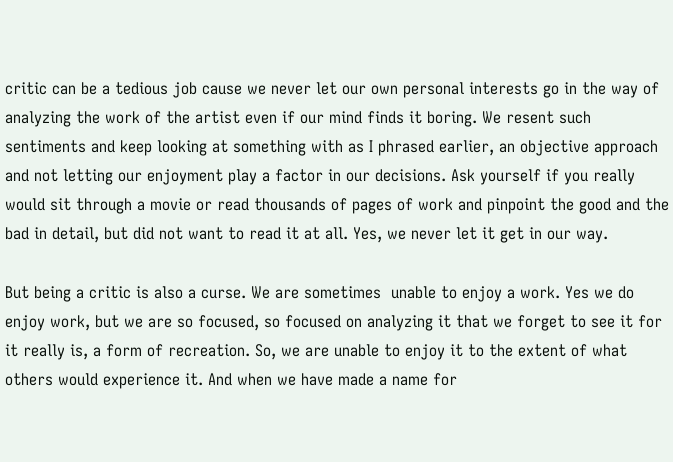critic can be a tedious job cause we never let our own personal interests go in the way of analyzing the work of the artist even if our mind finds it boring. We resent such sentiments and keep looking at something with as I phrased earlier, an objective approach and not letting our enjoyment play a factor in our decisions. Ask yourself if you really would sit through a movie or read thousands of pages of work and pinpoint the good and the bad in detail, but did not want to read it at all. Yes, we never let it get in our way.

But being a critic is also a curse. We are sometimes  unable to enjoy a work. Yes we do enjoy work, but we are so focused, so focused on analyzing it that we forget to see it for it really is, a form of recreation. So, we are unable to enjoy it to the extent of what others would experience it. And when we have made a name for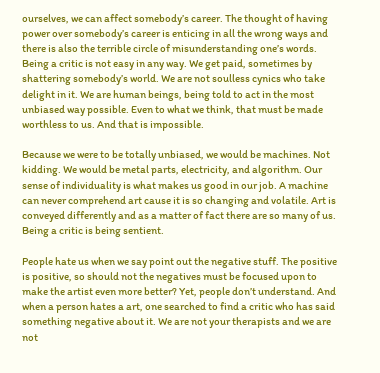ourselves, we can affect somebody’s career. The thought of having power over somebody’s career is enticing in all the wrong ways and there is also the terrible circle of misunderstanding one’s words. Being a critic is not easy in any way. We get paid, sometimes by shattering somebody’s world. We are not soulless cynics who take delight in it. We are human beings, being told to act in the most unbiased way possible. Even to what we think, that must be made worthless to us. And that is impossible.

Because we were to be totally unbiased, we would be machines. Not kidding. We would be metal parts, electricity, and algorithm. Our sense of individuality is what makes us good in our job. A machine can never comprehend art cause it is so changing and volatile. Art is conveyed differently and as a matter of fact there are so many of us. Being a critic is being sentient.

People hate us when we say point out the negative stuff. The positive is positive, so should not the negatives must be focused upon to make the artist even more better? Yet, people don’t understand. And when a person hates a art, one searched to find a critic who has said something negative about it. We are not your therapists and we are not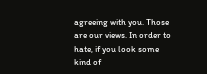agreeing with you. Those are our views. In order to hate, if you look some kind of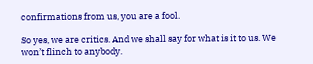confirmations from us, you are a fool.

So yes, we are critics. And we shall say for what is it to us. We won’t flinch to anybody.